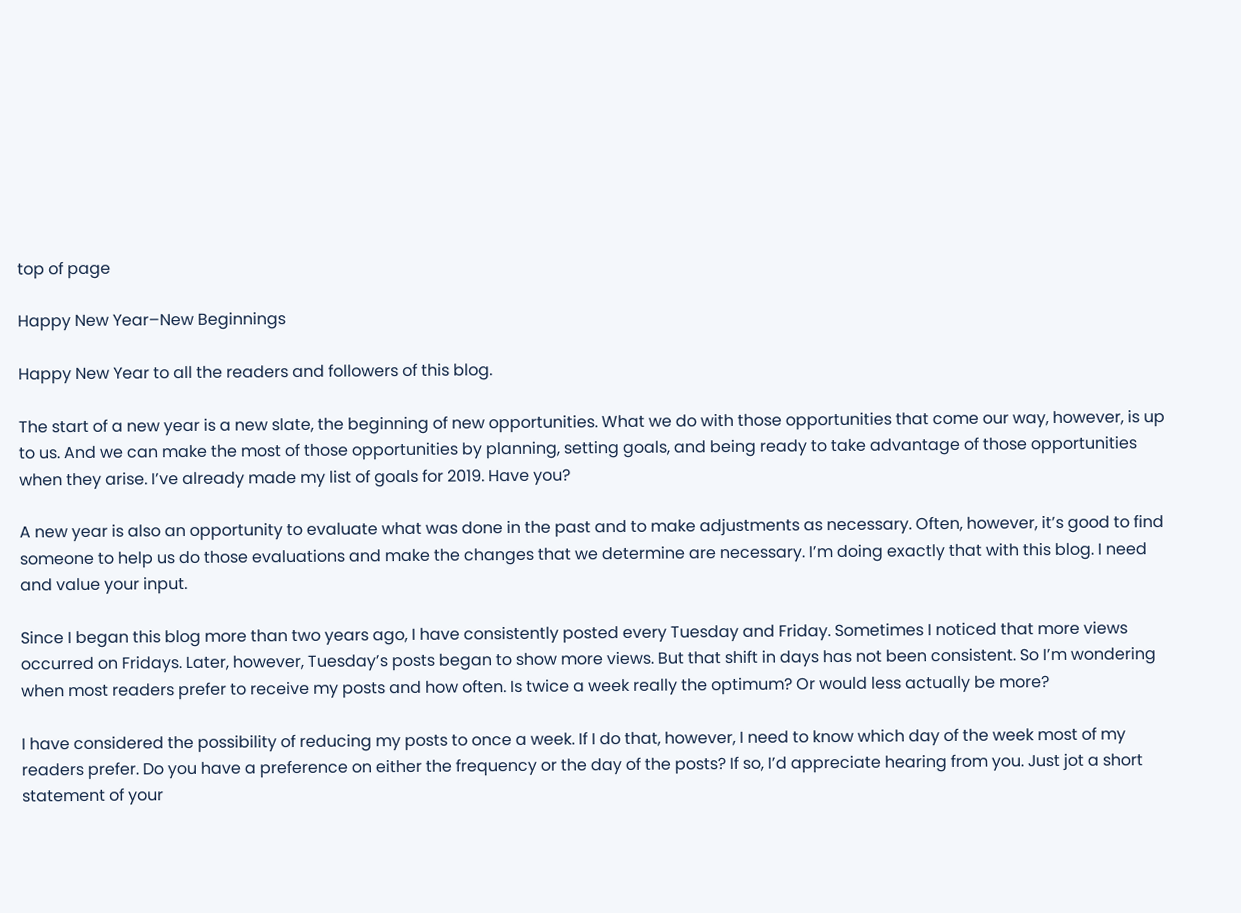top of page

Happy New Year–New Beginnings

Happy New Year to all the readers and followers of this blog.

The start of a new year is a new slate, the beginning of new opportunities. What we do with those opportunities that come our way, however, is up to us. And we can make the most of those opportunities by planning, setting goals, and being ready to take advantage of those opportunities when they arise. I’ve already made my list of goals for 2019. Have you?

A new year is also an opportunity to evaluate what was done in the past and to make adjustments as necessary. Often, however, it’s good to find someone to help us do those evaluations and make the changes that we determine are necessary. I’m doing exactly that with this blog. I need and value your input.

Since I began this blog more than two years ago, I have consistently posted every Tuesday and Friday. Sometimes I noticed that more views occurred on Fridays. Later, however, Tuesday’s posts began to show more views. But that shift in days has not been consistent. So I’m wondering when most readers prefer to receive my posts and how often. Is twice a week really the optimum? Or would less actually be more?

I have considered the possibility of reducing my posts to once a week. If I do that, however, I need to know which day of the week most of my readers prefer. Do you have a preference on either the frequency or the day of the posts? If so, I’d appreciate hearing from you. Just jot a short statement of your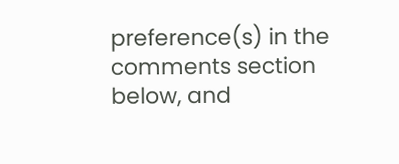preference(s) in the comments section below, and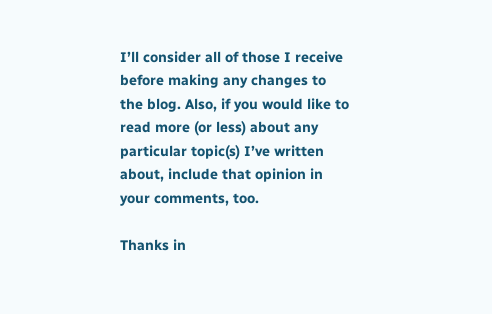I’ll consider all of those I receive before making any changes to the blog. Also, if you would like to read more (or less) about any particular topic(s) I’ve written about, include that opinion in your comments, too.

Thanks in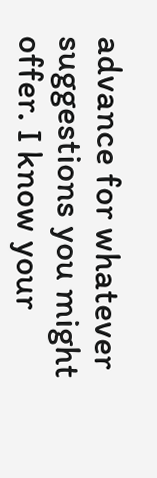advance for whatever suggestions you might offer. I know your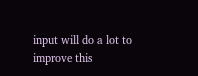input will do a lot to improve this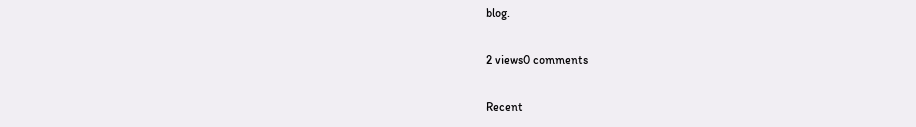blog.

2 views0 comments

Recent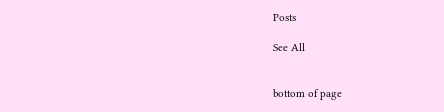Posts

See All


bottom of page